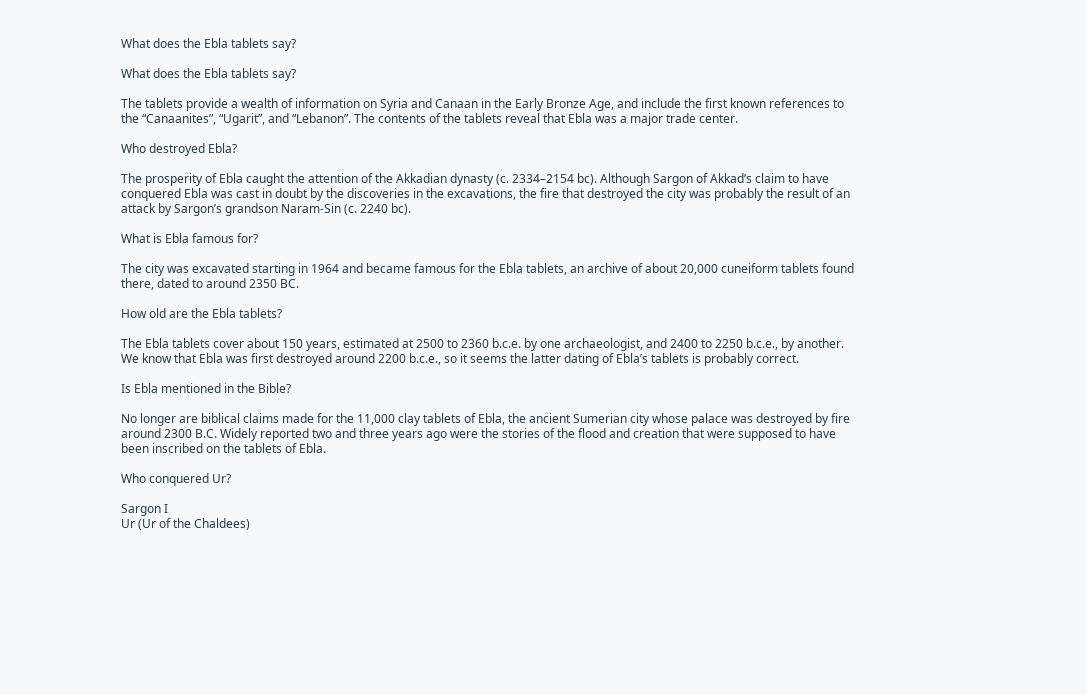What does the Ebla tablets say?

What does the Ebla tablets say?

The tablets provide a wealth of information on Syria and Canaan in the Early Bronze Age, and include the first known references to the “Canaanites”, “Ugarit”, and “Lebanon”. The contents of the tablets reveal that Ebla was a major trade center.

Who destroyed Ebla?

The prosperity of Ebla caught the attention of the Akkadian dynasty (c. 2334–2154 bc). Although Sargon of Akkad’s claim to have conquered Ebla was cast in doubt by the discoveries in the excavations, the fire that destroyed the city was probably the result of an attack by Sargon’s grandson Naram-Sin (c. 2240 bc).

What is Ebla famous for?

The city was excavated starting in 1964 and became famous for the Ebla tablets, an archive of about 20,000 cuneiform tablets found there, dated to around 2350 BC.

How old are the Ebla tablets?

The Ebla tablets cover about 150 years, estimated at 2500 to 2360 b.c.e. by one archaeologist, and 2400 to 2250 b.c.e., by another. We know that Ebla was first destroyed around 2200 b.c.e., so it seems the latter dating of Ebla’s tablets is probably correct.

Is Ebla mentioned in the Bible?

No longer are biblical claims made for the 11,000 clay tablets of Ebla, the ancient Sumerian city whose palace was destroyed by fire around 2300 B.C. Widely reported two and three years ago were the stories of the flood and creation that were supposed to have been inscribed on the tablets of Ebla.

Who conquered Ur?

Sargon I
Ur (Ur of the Chaldees)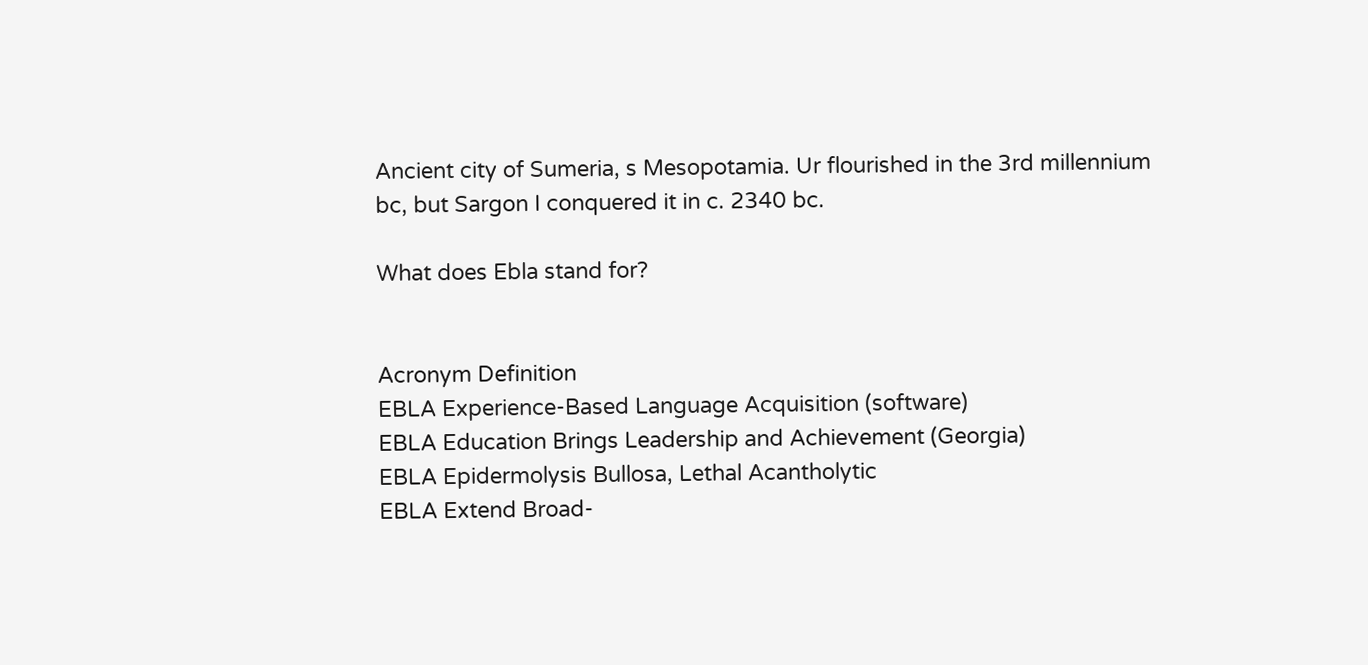Ancient city of Sumeria, s Mesopotamia. Ur flourished in the 3rd millennium bc, but Sargon I conquered it in c. 2340 bc.

What does Ebla stand for?


Acronym Definition
EBLA Experience-Based Language Acquisition (software)
EBLA Education Brings Leadership and Achievement (Georgia)
EBLA Epidermolysis Bullosa, Lethal Acantholytic
EBLA Extend Broad-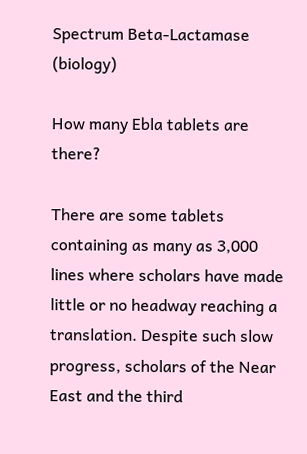Spectrum Beta-Lactamase (biology)

How many Ebla tablets are there?

There are some tablets containing as many as 3,000 lines where scholars have made little or no headway reaching a translation. Despite such slow progress, scholars of the Near East and the third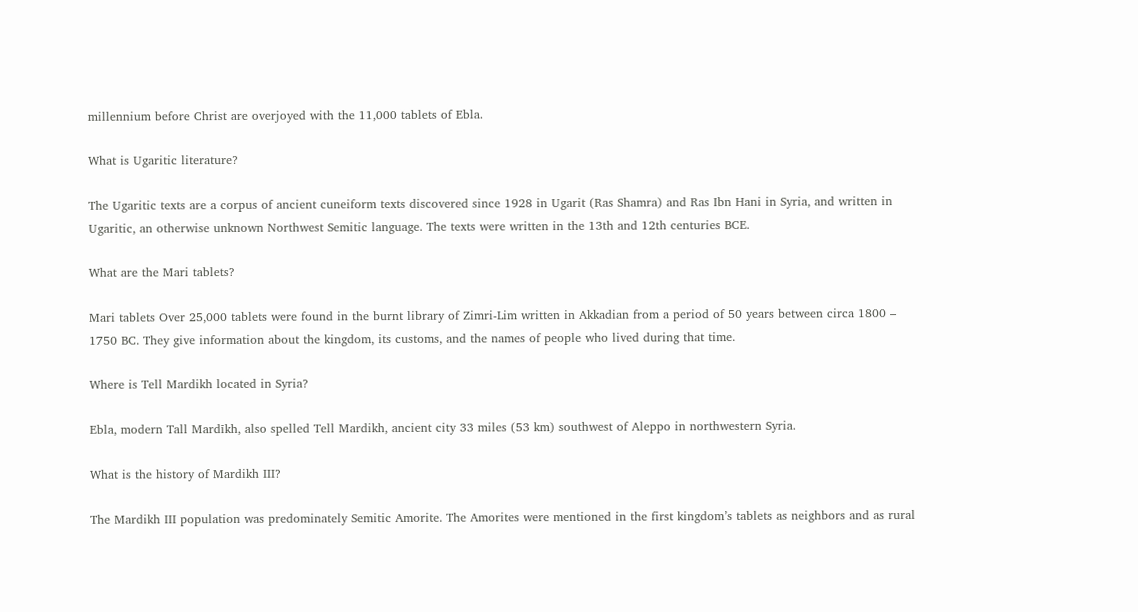millennium before Christ are overjoyed with the 11,000 tablets of Ebla.

What is Ugaritic literature?

The Ugaritic texts are a corpus of ancient cuneiform texts discovered since 1928 in Ugarit (Ras Shamra) and Ras Ibn Hani in Syria, and written in Ugaritic, an otherwise unknown Northwest Semitic language. The texts were written in the 13th and 12th centuries BCE.

What are the Mari tablets?

Mari tablets Over 25,000 tablets were found in the burnt library of Zimri-Lim written in Akkadian from a period of 50 years between circa 1800 – 1750 BC. They give information about the kingdom, its customs, and the names of people who lived during that time.

Where is Tell Mardikh located in Syria?

Ebla, modern Tall Mardīkh, also spelled Tell Mardikh, ancient city 33 miles (53 km) southwest of Aleppo in northwestern Syria.

What is the history of Mardikh III?

The Mardikh III population was predominately Semitic Amorite. The Amorites were mentioned in the first kingdom’s tablets as neighbors and as rural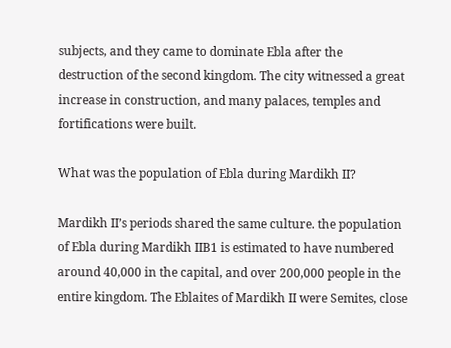subjects, and they came to dominate Ebla after the destruction of the second kingdom. The city witnessed a great increase in construction, and many palaces, temples and fortifications were built.

What was the population of Ebla during Mardikh II?

Mardikh II’s periods shared the same culture. the population of Ebla during Mardikh IIB1 is estimated to have numbered around 40,000 in the capital, and over 200,000 people in the entire kingdom. The Eblaites of Mardikh II were Semites, close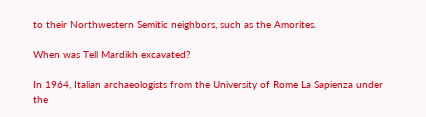to their Northwestern Semitic neighbors, such as the Amorites.

When was Tell Mardikh excavated?

In 1964, Italian archaeologists from the University of Rome La Sapienza under the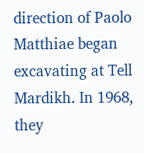direction of Paolo Matthiae began excavating at Tell Mardikh. In 1968, they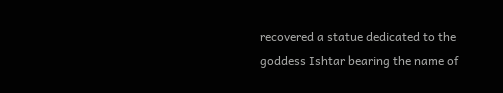recovered a statue dedicated to the goddess Ishtar bearing the name of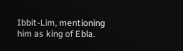Ibbit-Lim, mentioning him as king of Ebla.